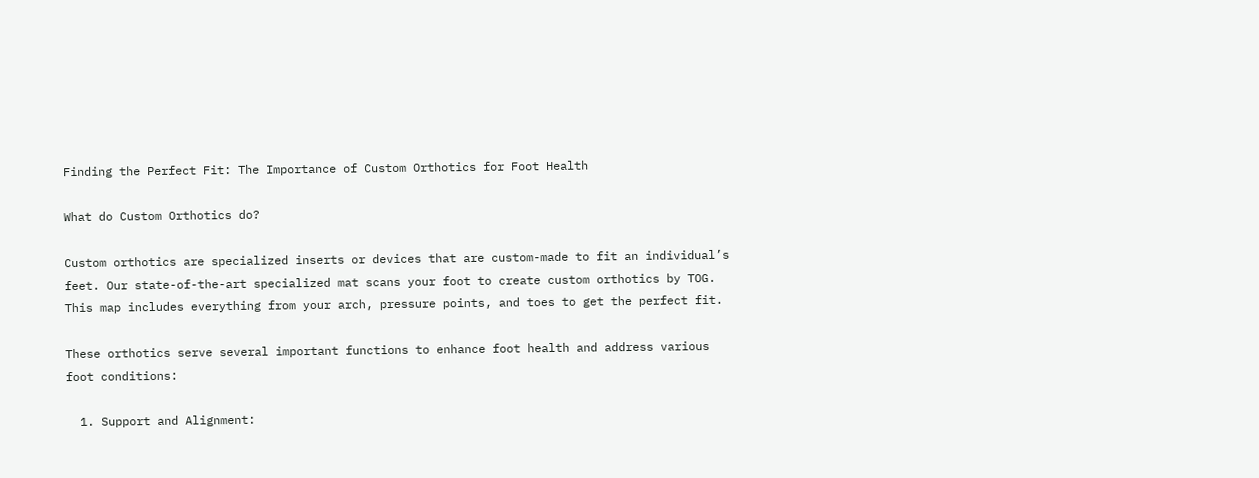Finding the Perfect Fit: The Importance of Custom Orthotics for Foot Health

What do Custom Orthotics do?

Custom orthotics are specialized inserts or devices that are custom-made to fit an individual’s feet. Our state-of-the-art specialized mat scans your foot to create custom orthotics by TOG. This map includes everything from your arch, pressure points, and toes to get the perfect fit.

These orthotics serve several important functions to enhance foot health and address various foot conditions:

  1. Support and Alignment: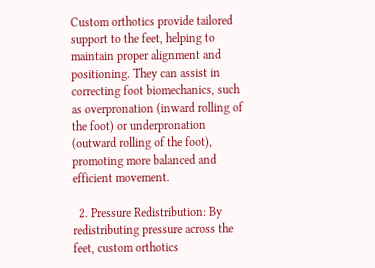Custom orthotics provide tailored support to the feet, helping to maintain proper alignment and positioning. They can assist in correcting foot biomechanics, such as overpronation (inward rolling of the foot) or underpronation (outward rolling of the foot), promoting more balanced and efficient movement.

  2. Pressure Redistribution: By redistributing pressure across the feet, custom orthotics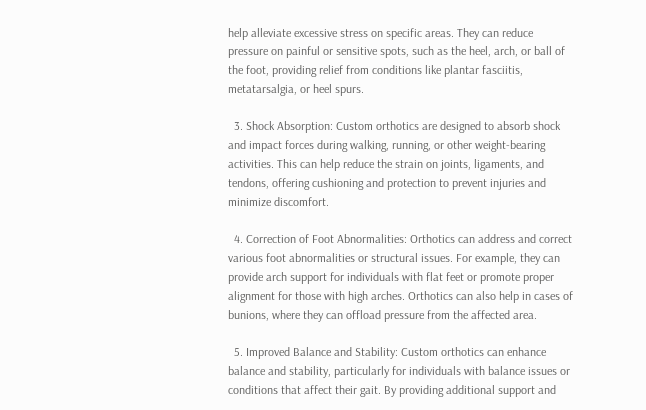help alleviate excessive stress on specific areas. They can reduce pressure on painful or sensitive spots, such as the heel, arch, or ball of the foot, providing relief from conditions like plantar fasciitis, metatarsalgia, or heel spurs.

  3. Shock Absorption: Custom orthotics are designed to absorb shock and impact forces during walking, running, or other weight-bearing activities. This can help reduce the strain on joints, ligaments, and tendons, offering cushioning and protection to prevent injuries and minimize discomfort.

  4. Correction of Foot Abnormalities: Orthotics can address and correct various foot abnormalities or structural issues. For example, they can provide arch support for individuals with flat feet or promote proper alignment for those with high arches. Orthotics can also help in cases of bunions, where they can offload pressure from the affected area.

  5. Improved Balance and Stability: Custom orthotics can enhance balance and stability, particularly for individuals with balance issues or conditions that affect their gait. By providing additional support and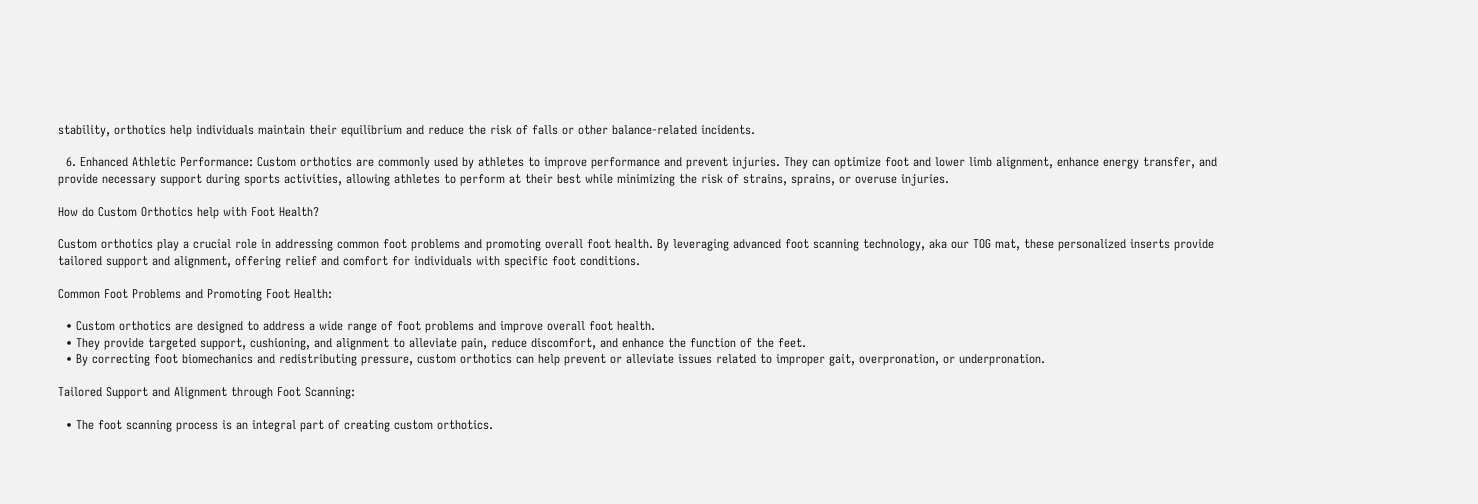stability, orthotics help individuals maintain their equilibrium and reduce the risk of falls or other balance-related incidents.

  6. Enhanced Athletic Performance: Custom orthotics are commonly used by athletes to improve performance and prevent injuries. They can optimize foot and lower limb alignment, enhance energy transfer, and provide necessary support during sports activities, allowing athletes to perform at their best while minimizing the risk of strains, sprains, or overuse injuries.

How do Custom Orthotics help with Foot Health?

Custom orthotics play a crucial role in addressing common foot problems and promoting overall foot health. By leveraging advanced foot scanning technology, aka our TOG mat, these personalized inserts provide tailored support and alignment, offering relief and comfort for individuals with specific foot conditions.

Common Foot Problems and Promoting Foot Health:

  • Custom orthotics are designed to address a wide range of foot problems and improve overall foot health.
  • They provide targeted support, cushioning, and alignment to alleviate pain, reduce discomfort, and enhance the function of the feet.
  • By correcting foot biomechanics and redistributing pressure, custom orthotics can help prevent or alleviate issues related to improper gait, overpronation, or underpronation.

Tailored Support and Alignment through Foot Scanning:

  • The foot scanning process is an integral part of creating custom orthotics.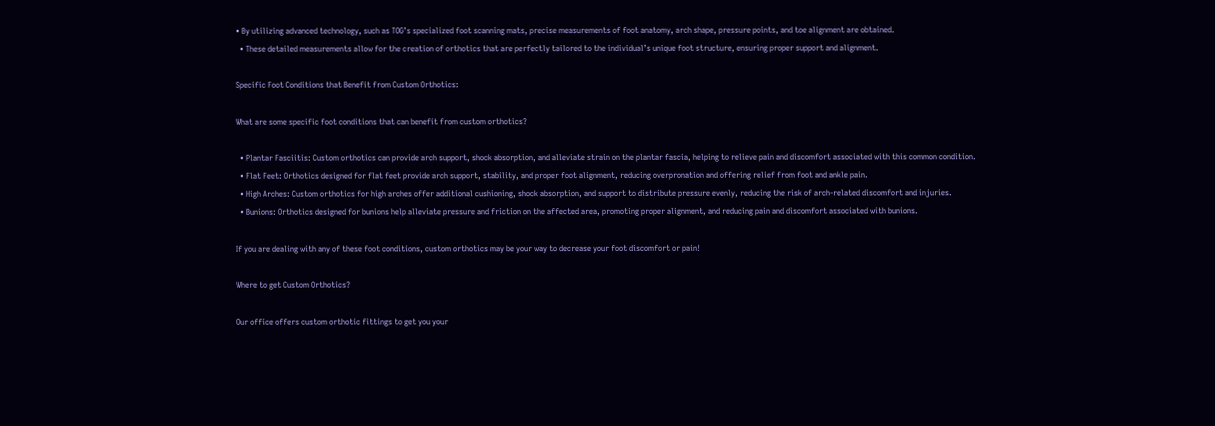• By utilizing advanced technology, such as TOG’s specialized foot scanning mats, precise measurements of foot anatomy, arch shape, pressure points, and toe alignment are obtained.
  • These detailed measurements allow for the creation of orthotics that are perfectly tailored to the individual’s unique foot structure, ensuring proper support and alignment.

Specific Foot Conditions that Benefit from Custom Orthotics:

What are some specific foot conditions that can benefit from custom orthotics?

  • Plantar Fasciitis: Custom orthotics can provide arch support, shock absorption, and alleviate strain on the plantar fascia, helping to relieve pain and discomfort associated with this common condition.
  • Flat Feet: Orthotics designed for flat feet provide arch support, stability, and proper foot alignment, reducing overpronation and offering relief from foot and ankle pain.
  • High Arches: Custom orthotics for high arches offer additional cushioning, shock absorption, and support to distribute pressure evenly, reducing the risk of arch-related discomfort and injuries.
  • Bunions: Orthotics designed for bunions help alleviate pressure and friction on the affected area, promoting proper alignment, and reducing pain and discomfort associated with bunions.

If you are dealing with any of these foot conditions, custom orthotics may be your way to decrease your foot discomfort or pain!

Where to get Custom Orthotics?

Our office offers custom orthotic fittings to get you your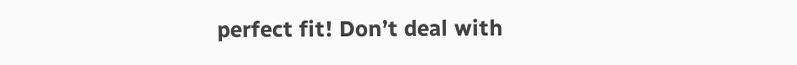perfect fit! Don’t deal with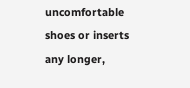uncomfortable shoes or inserts any longer,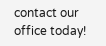contact our office today!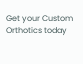Get your Custom Orthotics today